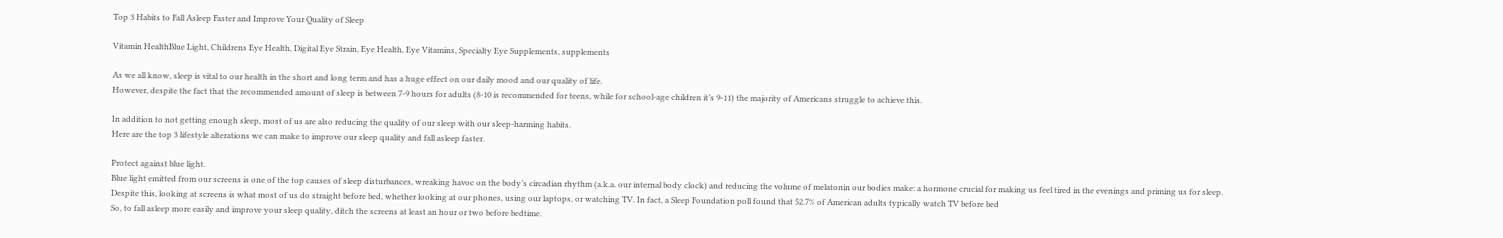Top 3 Habits to Fall Asleep Faster and Improve Your Quality of Sleep

Vitamin HealthBlue Light, Childrens Eye Health, Digital Eye Strain, Eye Health, Eye Vitamins, Specialty Eye Supplements, supplements

As we all know, sleep is vital to our health in the short and long term and has a huge effect on our daily mood and our quality of life.
However, despite the fact that the recommended amount of sleep is between 7-9 hours for adults (8-10 is recommended for teens, while for school-age children it’s 9-11) the majority of Americans struggle to achieve this.

In addition to not getting enough sleep, most of us are also reducing the quality of our sleep with our sleep-harming habits.
Here are the top 3 lifestyle alterations we can make to improve our sleep quality and fall asleep faster.

Protect against blue light.
Blue light emitted from our screens is one of the top causes of sleep disturbances, wreaking havoc on the body’s circadian rhythm (a.k.a. our internal body clock) and reducing the volume of melatonin our bodies make: a hormone crucial for making us feel tired in the evenings and priming us for sleep.
Despite this, looking at screens is what most of us do straight before bed, whether looking at our phones, using our laptops, or watching TV. In fact, a Sleep Foundation poll found that 52.7% of American adults typically watch TV before bed
So, to fall asleep more easily and improve your sleep quality, ditch the screens at least an hour or two before bedtime.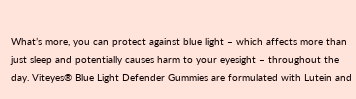What’s more, you can protect against blue light – which affects more than just sleep and potentially causes harm to your eyesight – throughout the day. Viteyes® Blue Light Defender Gummies are formulated with Lutein and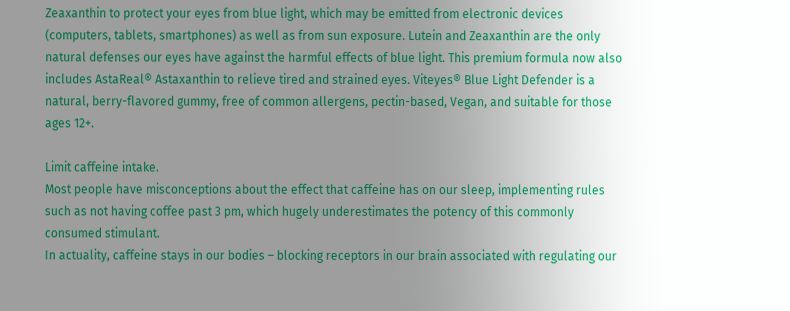Zeaxanthin to protect your eyes from blue light, which may be emitted from electronic devices (computers, tablets, smartphones) as well as from sun exposure. Lutein and Zeaxanthin are the only natural defenses our eyes have against the harmful effects of blue light. This premium formula now also includes AstaReal® Astaxanthin to relieve tired and strained eyes. Viteyes® Blue Light Defender is a natural, berry-flavored gummy, free of common allergens, pectin-based, Vegan, and suitable for those ages 12+.

Limit caffeine intake.
Most people have misconceptions about the effect that caffeine has on our sleep, implementing rules such as not having coffee past 3 pm, which hugely underestimates the potency of this commonly consumed stimulant.
In actuality, caffeine stays in our bodies – blocking receptors in our brain associated with regulating our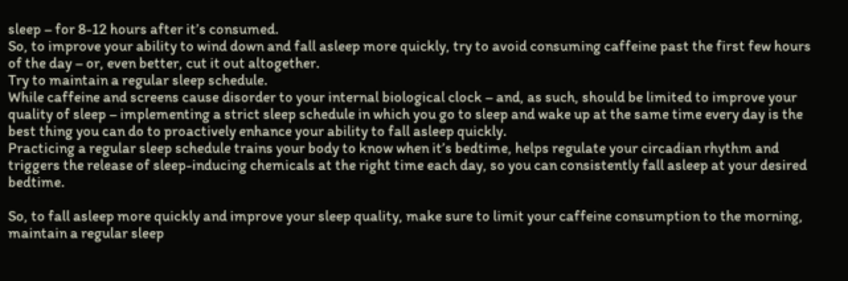sleep – for 8-12 hours after it’s consumed.
So, to improve your ability to wind down and fall asleep more quickly, try to avoid consuming caffeine past the first few hours of the day – or, even better, cut it out altogether.
Try to maintain a regular sleep schedule.
While caffeine and screens cause disorder to your internal biological clock – and, as such, should be limited to improve your quality of sleep – implementing a strict sleep schedule in which you go to sleep and wake up at the same time every day is the best thing you can do to proactively enhance your ability to fall asleep quickly.
Practicing a regular sleep schedule trains your body to know when it’s bedtime, helps regulate your circadian rhythm and triggers the release of sleep-inducing chemicals at the right time each day, so you can consistently fall asleep at your desired bedtime.

So, to fall asleep more quickly and improve your sleep quality, make sure to limit your caffeine consumption to the morning, maintain a regular sleep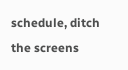schedule, ditch the screens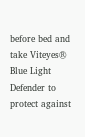before bed and take Viteyes® Blue Light Defender to protect against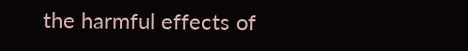the harmful effects of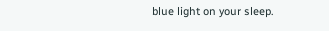blue light on your sleep.